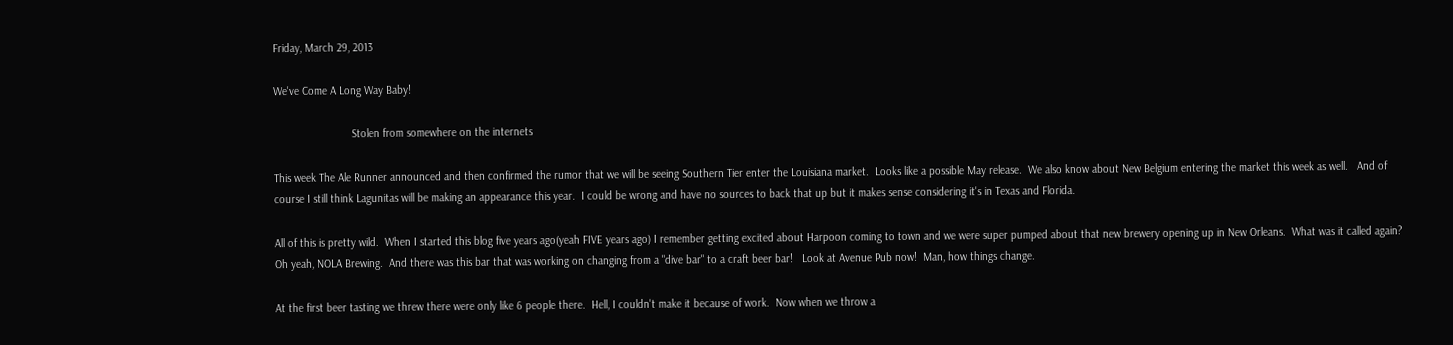Friday, March 29, 2013

We've Come A Long Way Baby!

                          Stolen from somewhere on the internets

This week The Ale Runner announced and then confirmed the rumor that we will be seeing Southern Tier enter the Louisiana market.  Looks like a possible May release.  We also know about New Belgium entering the market this week as well.   And of course I still think Lagunitas will be making an appearance this year.  I could be wrong and have no sources to back that up but it makes sense considering it's in Texas and Florida.

All of this is pretty wild.  When I started this blog five years ago(yeah FIVE years ago) I remember getting excited about Harpoon coming to town and we were super pumped about that new brewery opening up in New Orleans.  What was it called again?  Oh yeah, NOLA Brewing.  And there was this bar that was working on changing from a "dive bar" to a craft beer bar!   Look at Avenue Pub now!  Man, how things change.

At the first beer tasting we threw there were only like 6 people there.  Hell, I couldn't make it because of work.  Now when we throw a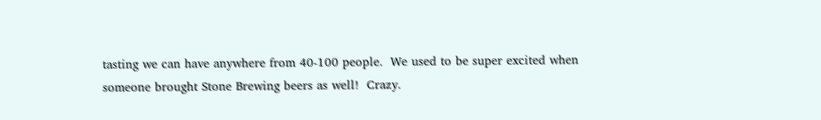tasting we can have anywhere from 40-100 people.  We used to be super excited when someone brought Stone Brewing beers as well!  Crazy.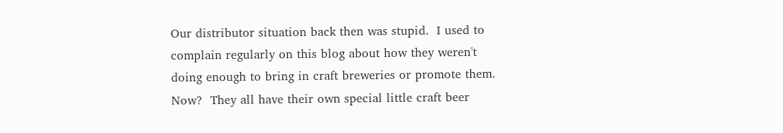Our distributor situation back then was stupid.  I used to complain regularly on this blog about how they weren't doing enough to bring in craft breweries or promote them.  Now?  They all have their own special little craft beer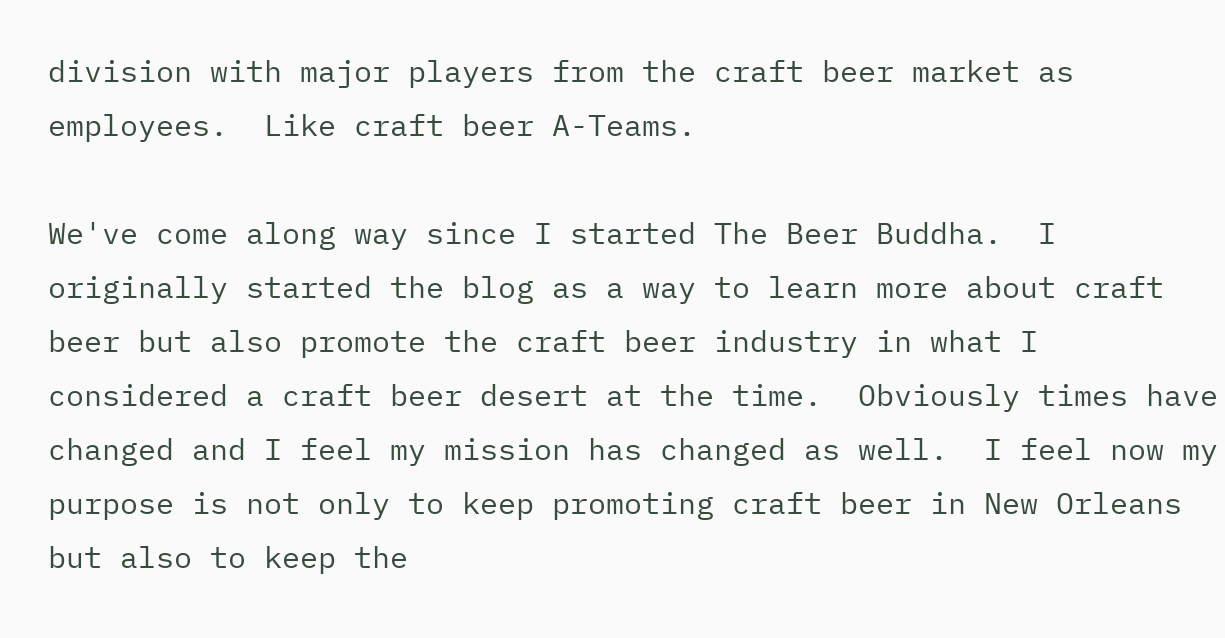division with major players from the craft beer market as employees.  Like craft beer A-Teams.

We've come along way since I started The Beer Buddha.  I originally started the blog as a way to learn more about craft beer but also promote the craft beer industry in what I considered a craft beer desert at the time.  Obviously times have changed and I feel my mission has changed as well.  I feel now my purpose is not only to keep promoting craft beer in New Orleans but also to keep the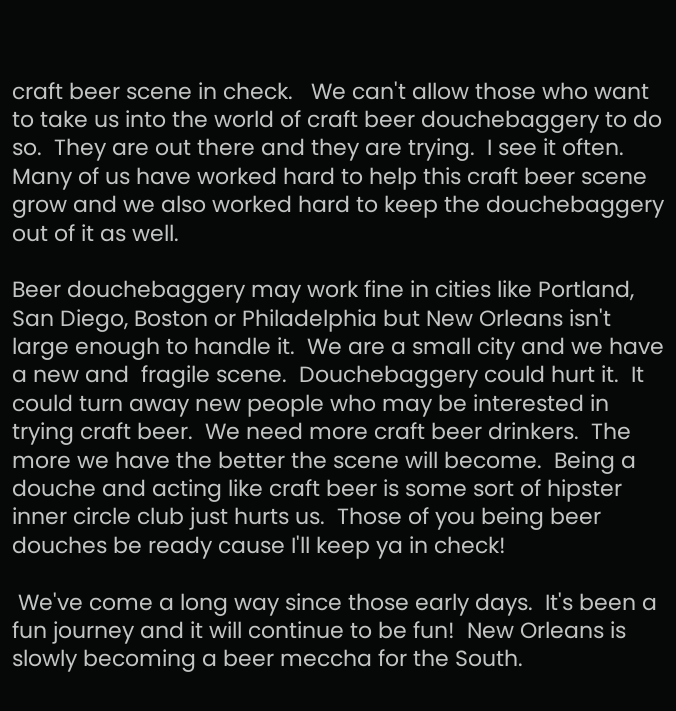craft beer scene in check.   We can't allow those who want to take us into the world of craft beer douchebaggery to do so.  They are out there and they are trying.  I see it often.  Many of us have worked hard to help this craft beer scene grow and we also worked hard to keep the douchebaggery out of it as well.

Beer douchebaggery may work fine in cities like Portland, San Diego, Boston or Philadelphia but New Orleans isn't large enough to handle it.  We are a small city and we have a new and  fragile scene.  Douchebaggery could hurt it.  It could turn away new people who may be interested in trying craft beer.  We need more craft beer drinkers.  The more we have the better the scene will become.  Being a douche and acting like craft beer is some sort of hipster inner circle club just hurts us.  Those of you being beer douches be ready cause I'll keep ya in check!

 We've come a long way since those early days.  It's been a fun journey and it will continue to be fun!  New Orleans is slowly becoming a beer meccha for the South.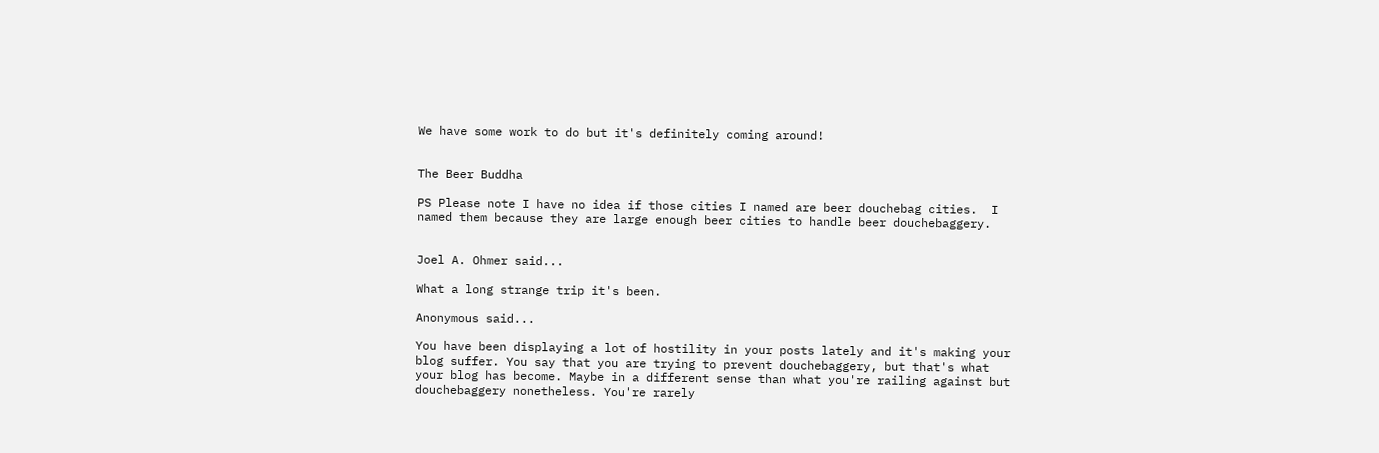We have some work to do but it's definitely coming around!


The Beer Buddha

PS Please note I have no idea if those cities I named are beer douchebag cities.  I named them because they are large enough beer cities to handle beer douchebaggery.


Joel A. Ohmer said...

What a long strange trip it's been.

Anonymous said...

You have been displaying a lot of hostility in your posts lately and it's making your blog suffer. You say that you are trying to prevent douchebaggery, but that's what your blog has become. Maybe in a different sense than what you're railing against but douchebaggery nonetheless. You're rarely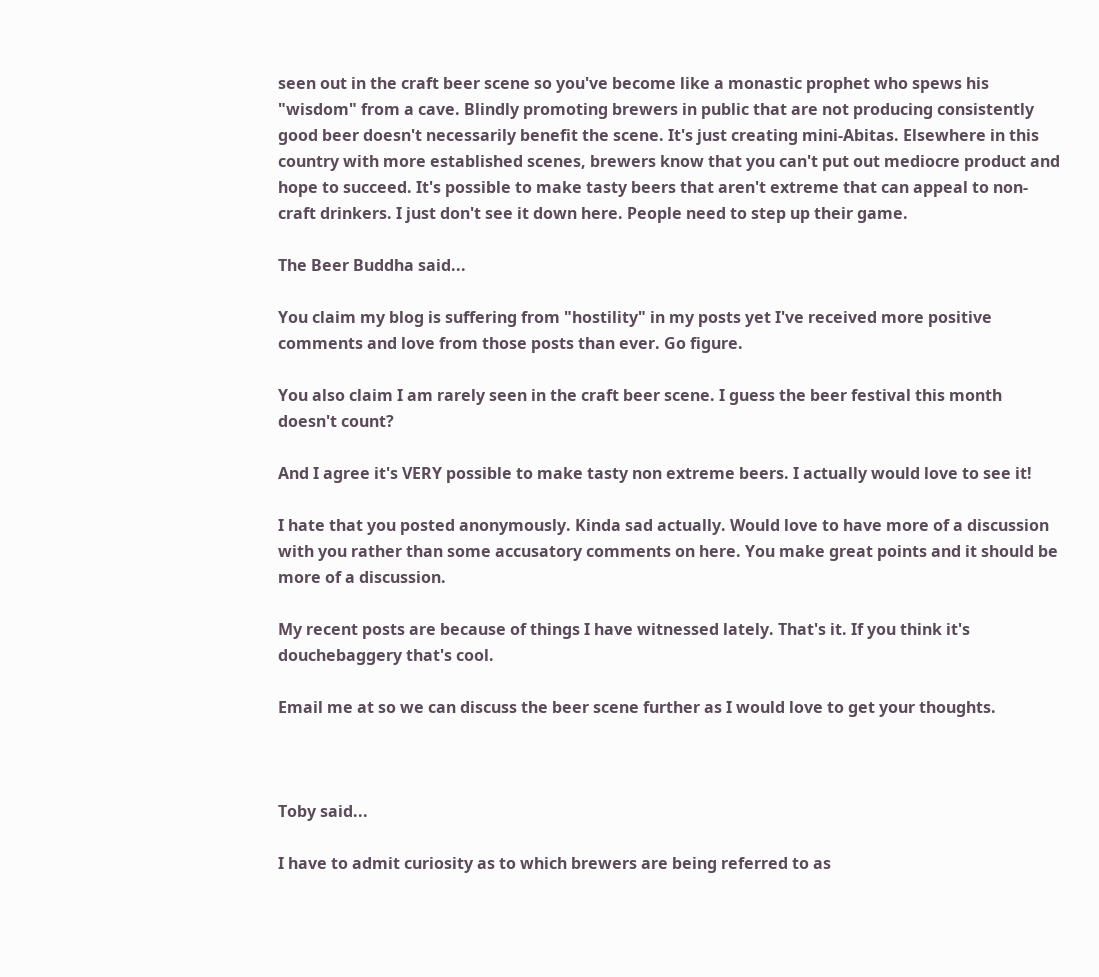seen out in the craft beer scene so you've become like a monastic prophet who spews his "wisdom" from a cave. Blindly promoting brewers in public that are not producing consistently good beer doesn't necessarily benefit the scene. It's just creating mini-Abitas. Elsewhere in this country with more established scenes, brewers know that you can't put out mediocre product and hope to succeed. It's possible to make tasty beers that aren't extreme that can appeal to non-craft drinkers. I just don't see it down here. People need to step up their game.

The Beer Buddha said...

You claim my blog is suffering from "hostility" in my posts yet I've received more positive comments and love from those posts than ever. Go figure.

You also claim I am rarely seen in the craft beer scene. I guess the beer festival this month doesn't count?

And I agree it's VERY possible to make tasty non extreme beers. I actually would love to see it!

I hate that you posted anonymously. Kinda sad actually. Would love to have more of a discussion with you rather than some accusatory comments on here. You make great points and it should be more of a discussion.

My recent posts are because of things I have witnessed lately. That's it. If you think it's douchebaggery that's cool.

Email me at so we can discuss the beer scene further as I would love to get your thoughts.



Toby said...

I have to admit curiosity as to which brewers are being referred to as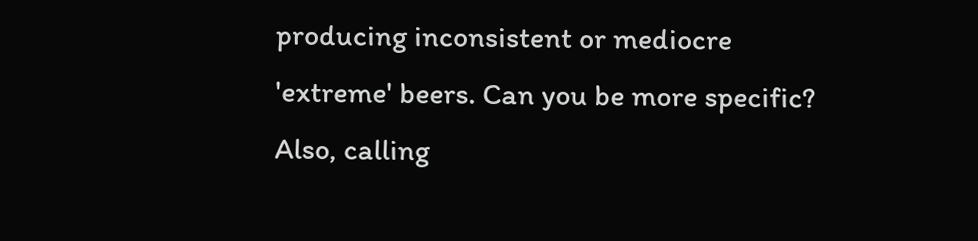producing inconsistent or mediocre 'extreme' beers. Can you be more specific? Also, calling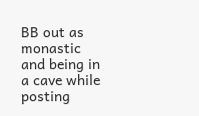BB out as monastic and being in a cave while posting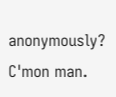anonymously? C'mon man.